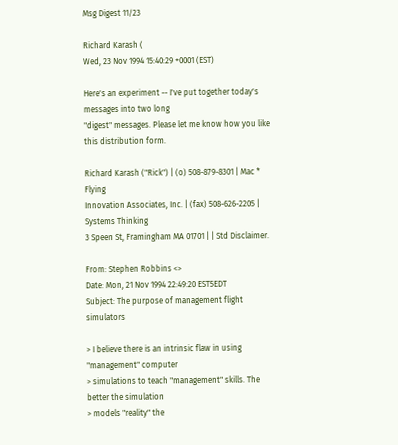Msg Digest 11/23

Richard Karash (
Wed, 23 Nov 1994 15:40:29 +0001 (EST)

Here's an experiment -- I've put together today's messages into two long
"digest" messages. Please let me know how you like this distribution form.

Richard Karash ("Rick") | (o) 508-879-8301 | Mac * Flying
Innovation Associates, Inc. | (fax) 508-626-2205 | Systems Thinking
3 Speen St, Framingham MA 01701 | | Std Disclaimer.

From: Stephen Robbins <>
Date: Mon, 21 Nov 1994 22:49:20 EST5EDT
Subject: The purpose of management flight simulators

> I believe there is an intrinsic flaw in using "management" computer
> simulations to teach "management" skills. The better the simulation
> models "reality" the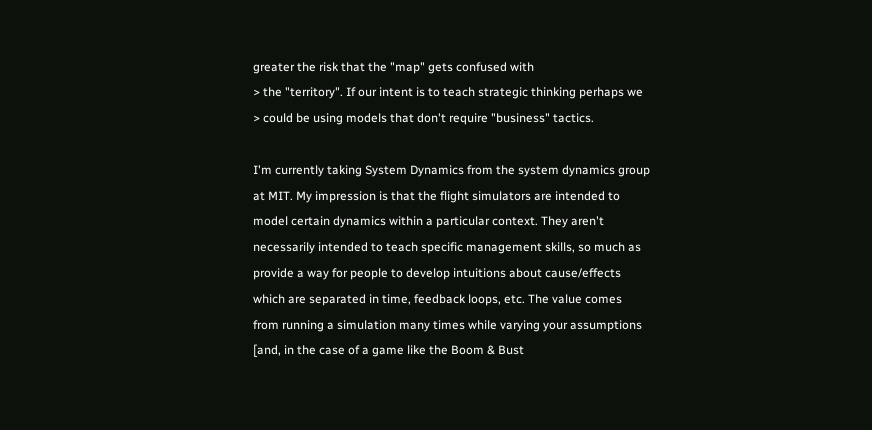greater the risk that the "map" gets confused with
> the "territory". If our intent is to teach strategic thinking perhaps we
> could be using models that don't require "business" tactics.

I'm currently taking System Dynamics from the system dynamics group
at MIT. My impression is that the flight simulators are intended to
model certain dynamics within a particular context. They aren't
necessarily intended to teach specific management skills, so much as
provide a way for people to develop intuitions about cause/effects
which are separated in time, feedback loops, etc. The value comes
from running a simulation many times while varying your assumptions
[and, in the case of a game like the Boom & Bust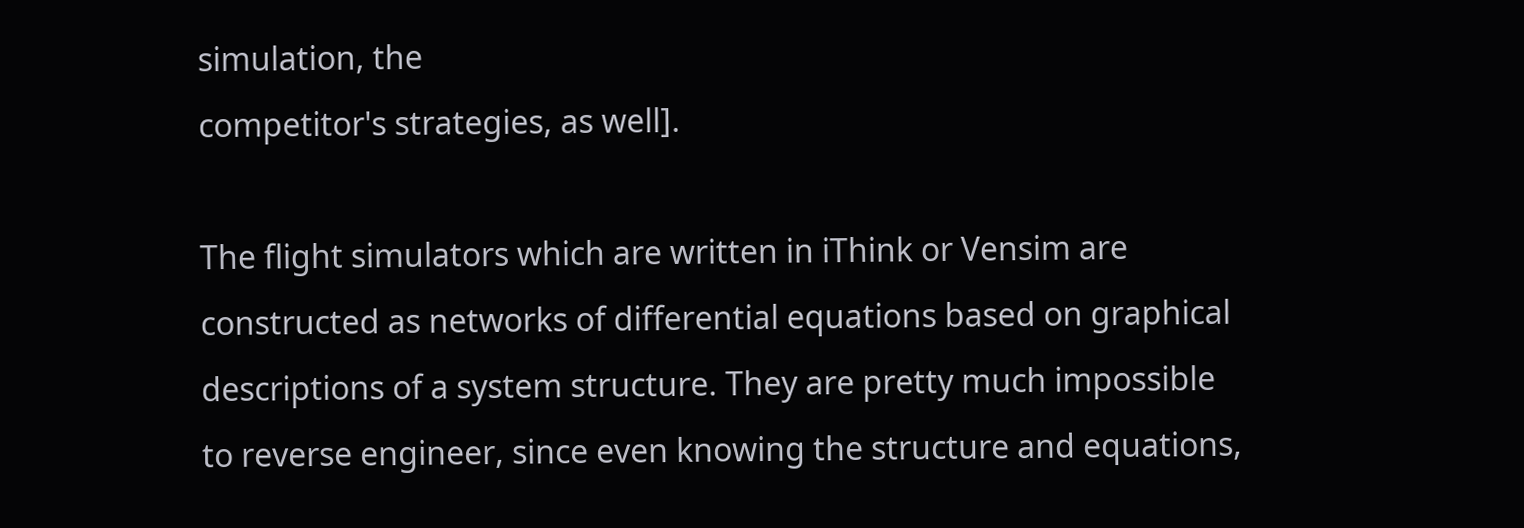simulation, the
competitor's strategies, as well].

The flight simulators which are written in iThink or Vensim are
constructed as networks of differential equations based on graphical
descriptions of a system structure. They are pretty much impossible
to reverse engineer, since even knowing the structure and equations,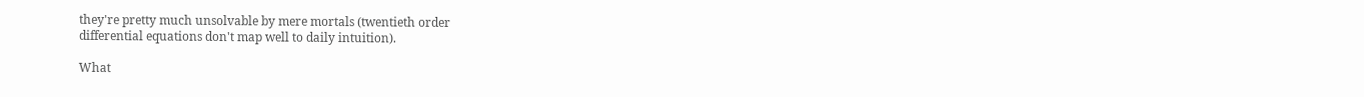they're pretty much unsolvable by mere mortals (twentieth order
differential equations don't map well to daily intuition).

What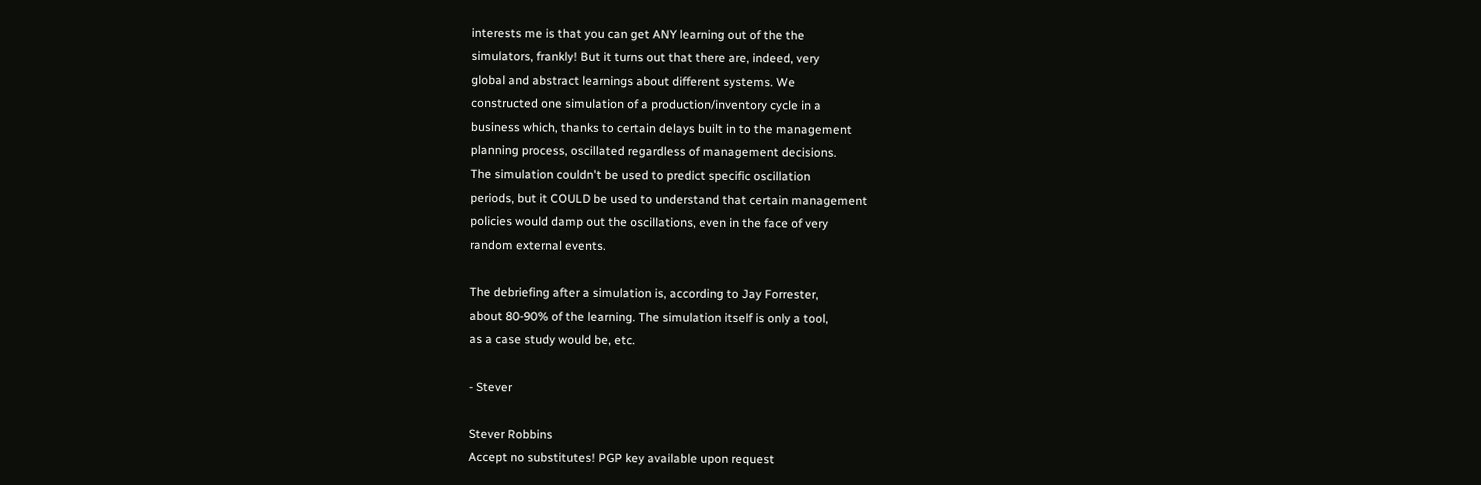interests me is that you can get ANY learning out of the the
simulators, frankly! But it turns out that there are, indeed, very
global and abstract learnings about different systems. We
constructed one simulation of a production/inventory cycle in a
business which, thanks to certain delays built in to the management
planning process, oscillated regardless of management decisions.
The simulation couldn't be used to predict specific oscillation
periods, but it COULD be used to understand that certain management
policies would damp out the oscillations, even in the face of very
random external events.

The debriefing after a simulation is, according to Jay Forrester,
about 80-90% of the learning. The simulation itself is only a tool,
as a case study would be, etc.

- Stever

Stever Robbins
Accept no substitutes! PGP key available upon request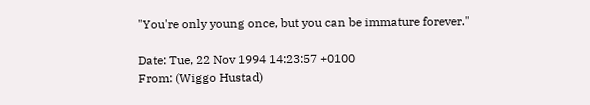"You're only young once, but you can be immature forever."

Date: Tue, 22 Nov 1994 14:23:57 +0100
From: (Wiggo Hustad)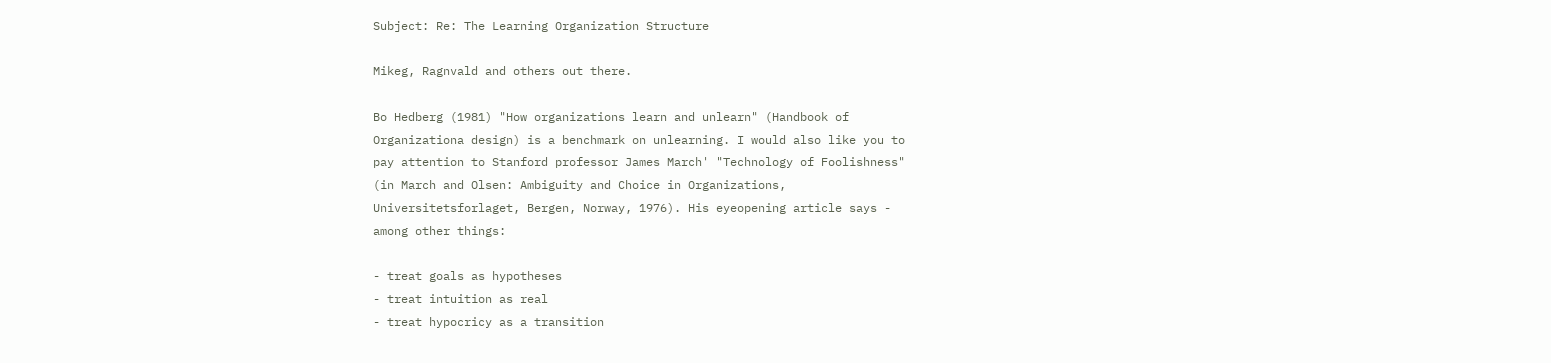Subject: Re: The Learning Organization Structure

Mikeg, Ragnvald and others out there.

Bo Hedberg (1981) "How organizations learn and unlearn" (Handbook of
Organizationa design) is a benchmark on unlearning. I would also like you to
pay attention to Stanford professor James March' "Technology of Foolishness"
(in March and Olsen: Ambiguity and Choice in Organizations,
Universitetsforlaget, Bergen, Norway, 1976). His eyeopening article says -
among other things:

- treat goals as hypotheses
- treat intuition as real
- treat hypocricy as a transition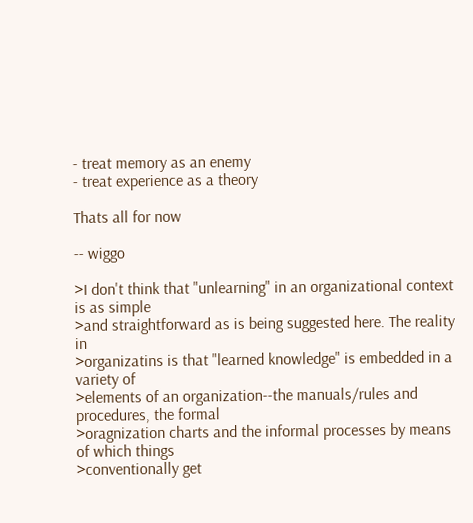- treat memory as an enemy
- treat experience as a theory

Thats all for now

-- wiggo

>I don't think that "unlearning" in an organizational context is as simple
>and straightforward as is being suggested here. The reality in
>organizatins is that "learned knowledge" is embedded in a variety of
>elements of an organization--the manuals/rules and procedures, the formal
>oragnization charts and the informal processes by means of which things
>conventionally get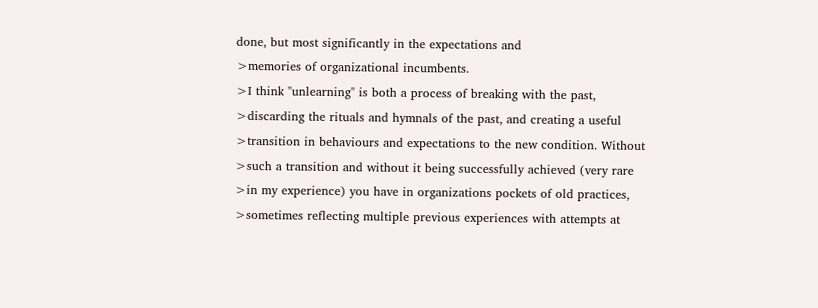done, but most significantly in the expectations and
>memories of organizational incumbents.
>I think "unlearning" is both a process of breaking with the past,
>discarding the rituals and hymnals of the past, and creating a useful
>transition in behaviours and expectations to the new condition. Without
>such a transition and without it being successfully achieved (very rare
>in my experience) you have in organizations pockets of old practices,
>sometimes reflecting multiple previous experiences with attempts at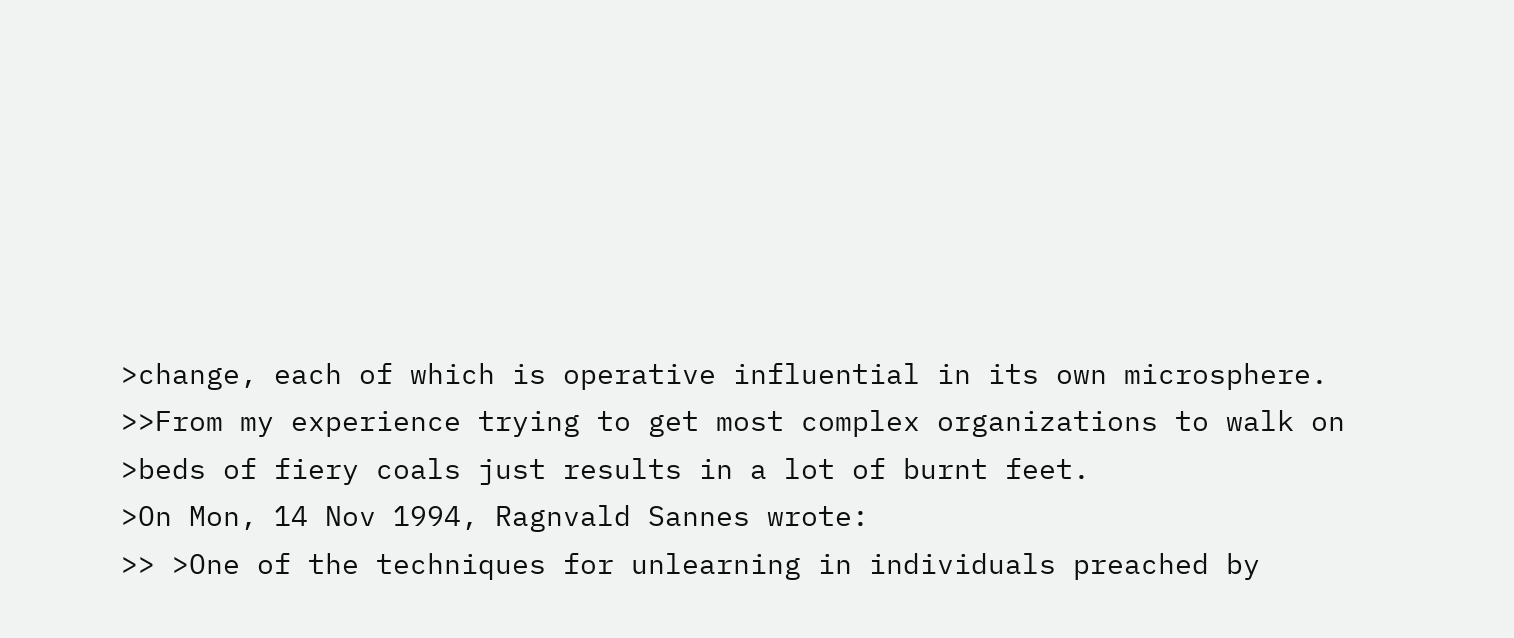>change, each of which is operative influential in its own microsphere.
>>From my experience trying to get most complex organizations to walk on
>beds of fiery coals just results in a lot of burnt feet.
>On Mon, 14 Nov 1994, Ragnvald Sannes wrote:
>> >One of the techniques for unlearning in individuals preached by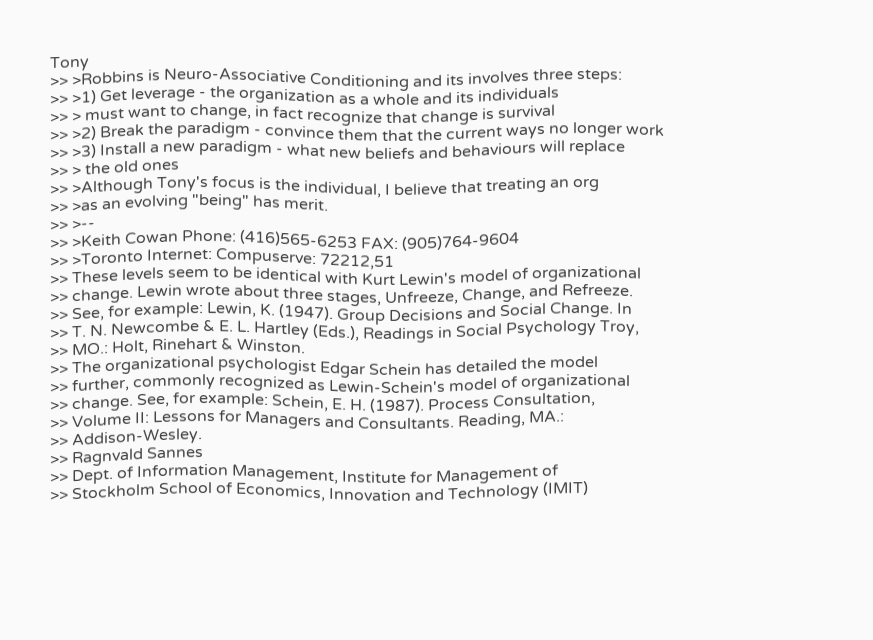Tony
>> >Robbins is Neuro-Associative Conditioning and its involves three steps:
>> >1) Get leverage - the organization as a whole and its individuals
>> > must want to change, in fact recognize that change is survival
>> >2) Break the paradigm - convince them that the current ways no longer work
>> >3) Install a new paradigm - what new beliefs and behaviours will replace
>> > the old ones
>> >Although Tony's focus is the individual, I believe that treating an org
>> >as an evolving "being" has merit.
>> >--
>> >Keith Cowan Phone: (416)565-6253 FAX: (905)764-9604
>> >Toronto Internet: Compuserve: 72212,51
>> These levels seem to be identical with Kurt Lewin's model of organizational
>> change. Lewin wrote about three stages, Unfreeze, Change, and Refreeze.
>> See, for example: Lewin, K. (1947). Group Decisions and Social Change. In
>> T. N. Newcombe & E. L. Hartley (Eds.), Readings in Social Psychology Troy,
>> MO.: Holt, Rinehart & Winston.
>> The organizational psychologist Edgar Schein has detailed the model
>> further, commonly recognized as Lewin-Schein's model of organizational
>> change. See, for example: Schein, E. H. (1987). Process Consultation,
>> Volume II: Lessons for Managers and Consultants. Reading, MA.:
>> Addison-Wesley.
>> Ragnvald Sannes
>> Dept. of Information Management, Institute for Management of
>> Stockholm School of Economics, Innovation and Technology (IMIT)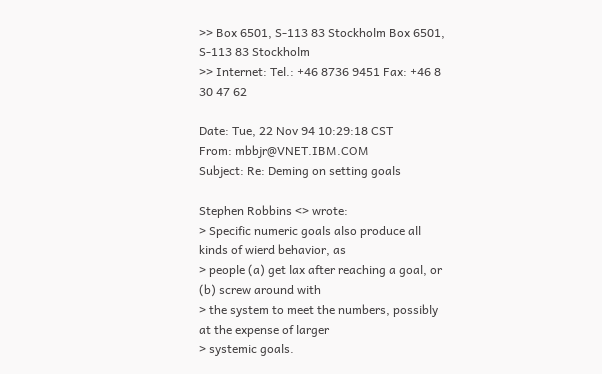>> Box 6501, S-113 83 Stockholm Box 6501, S-113 83 Stockholm
>> Internet: Tel.: +46 8736 9451 Fax: +46 8 30 47 62

Date: Tue, 22 Nov 94 10:29:18 CST
From: mbbjr@VNET.IBM.COM
Subject: Re: Deming on setting goals

Stephen Robbins <> wrote:
> Specific numeric goals also produce all kinds of wierd behavior, as
> people (a) get lax after reaching a goal, or (b) screw around with
> the system to meet the numbers, possibly at the expense of larger
> systemic goals.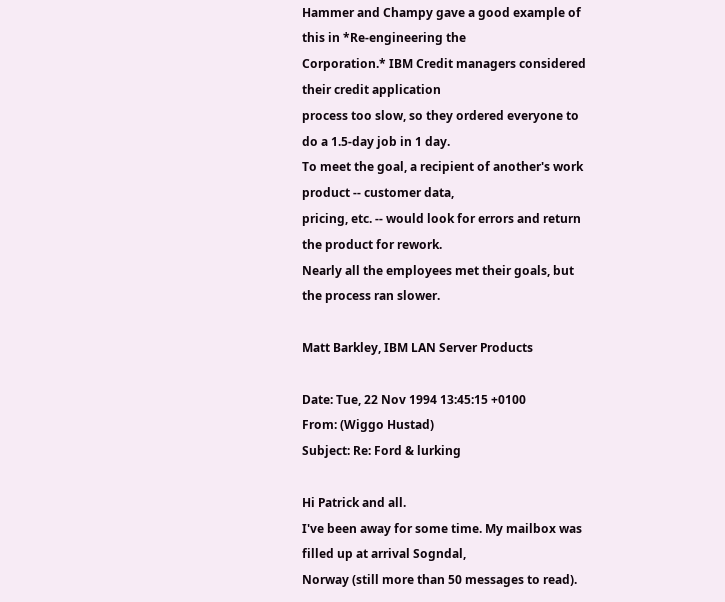Hammer and Champy gave a good example of this in *Re-engineering the
Corporation.* IBM Credit managers considered their credit application
process too slow, so they ordered everyone to do a 1.5-day job in 1 day.
To meet the goal, a recipient of another's work product -- customer data,
pricing, etc. -- would look for errors and return the product for rework.
Nearly all the employees met their goals, but the process ran slower.

Matt Barkley, IBM LAN Server Products

Date: Tue, 22 Nov 1994 13:45:15 +0100
From: (Wiggo Hustad)
Subject: Re: Ford & lurking

Hi Patrick and all.
I've been away for some time. My mailbox was filled up at arrival Sogndal,
Norway (still more than 50 messages to read).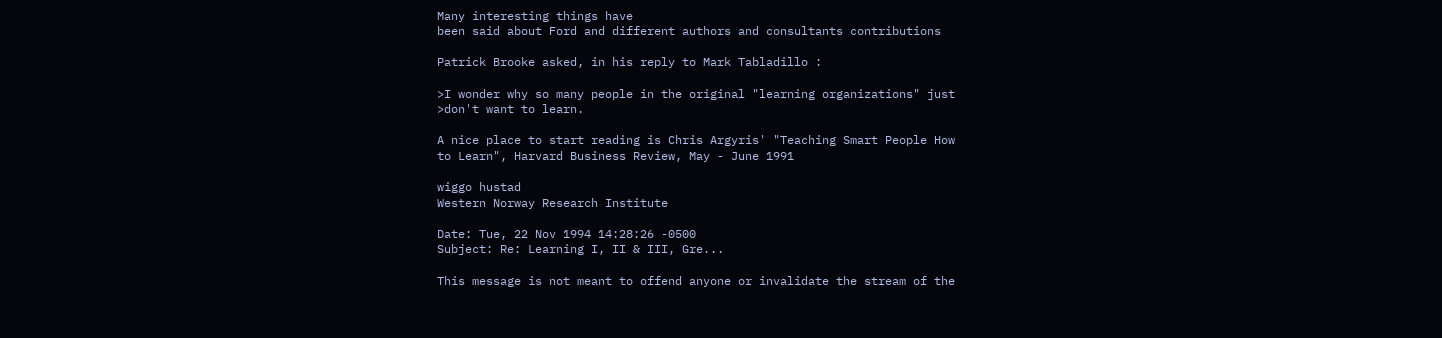Many interesting things have
been said about Ford and different authors and consultants contributions

Patrick Brooke asked, in his reply to Mark Tabladillo :

>I wonder why so many people in the original "learning organizations" just
>don't want to learn.

A nice place to start reading is Chris Argyris' "Teaching Smart People How
to Learn", Harvard Business Review, May - June 1991

wiggo hustad
Western Norway Research Institute

Date: Tue, 22 Nov 1994 14:28:26 -0500
Subject: Re: Learning I, II & III, Gre...

This message is not meant to offend anyone or invalidate the stream of the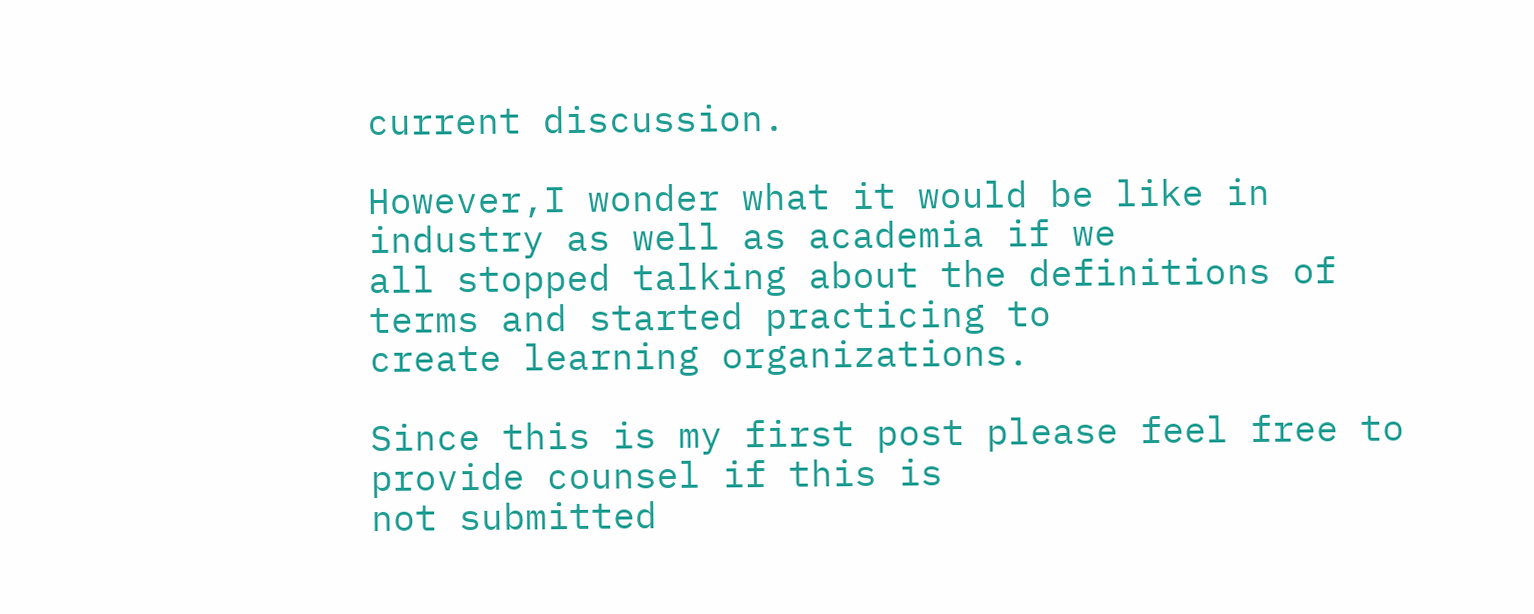current discussion.

However,I wonder what it would be like in industry as well as academia if we
all stopped talking about the definitions of terms and started practicing to
create learning organizations.

Since this is my first post please feel free to provide counsel if this is
not submitted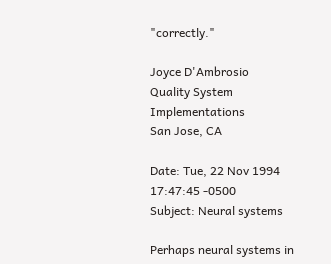"correctly."

Joyce D'Ambrosio
Quality System Implementations
San Jose, CA

Date: Tue, 22 Nov 1994 17:47:45 -0500
Subject: Neural systems

Perhaps neural systems in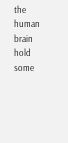the human brain hold some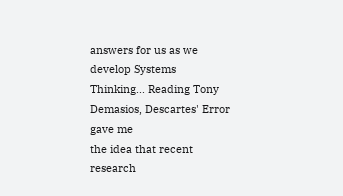answers for us as we
develop Systems Thinking... Reading Tony Demasios, Descartes' Error gave me
the idea that recent research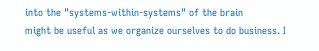into the "systems-within-systems" of the brain
might be useful as we organize ourselves to do business. I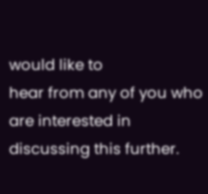would like to
hear from any of you who are interested in discussing this further.